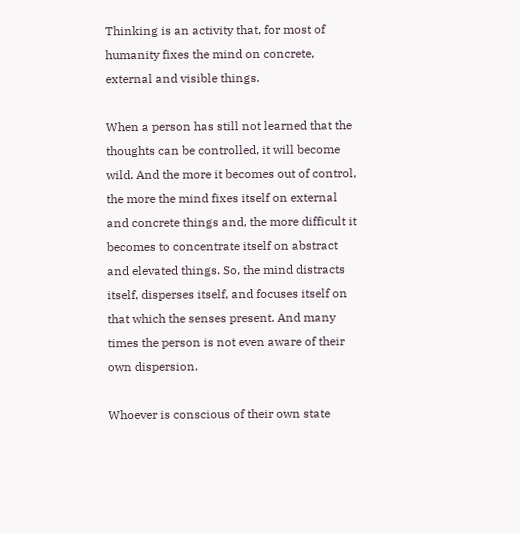Thinking is an activity that, for most of humanity fixes the mind on concrete, external and visible things.

When a person has still not learned that the thoughts can be controlled, it will become wild. And the more it becomes out of control, the more the mind fixes itself on external and concrete things and, the more difficult it becomes to concentrate itself on abstract and elevated things. So, the mind distracts itself, disperses itself, and focuses itself on that which the senses present. And many times the person is not even aware of their own dispersion.

Whoever is conscious of their own state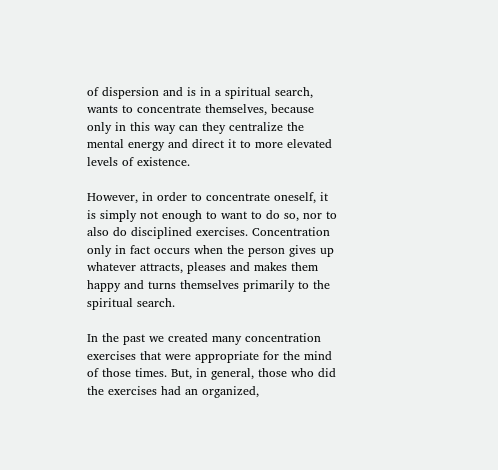of dispersion and is in a spiritual search, wants to concentrate themselves, because only in this way can they centralize the mental energy and direct it to more elevated levels of existence.

However, in order to concentrate oneself, it is simply not enough to want to do so, nor to also do disciplined exercises. Concentration only in fact occurs when the person gives up whatever attracts, pleases and makes them happy and turns themselves primarily to the spiritual search.

In the past we created many concentration exercises that were appropriate for the mind of those times. But, in general, those who did the exercises had an organized,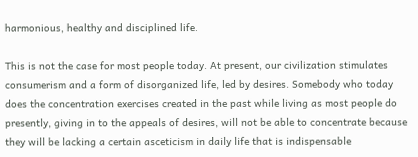harmonious, healthy and disciplined life.

This is not the case for most people today. At present, our civilization stimulates consumerism and a form of disorganized life, led by desires. Somebody who today does the concentration exercises created in the past while living as most people do presently, giving in to the appeals of desires, will not be able to concentrate because they will be lacking a certain asceticism in daily life that is indispensable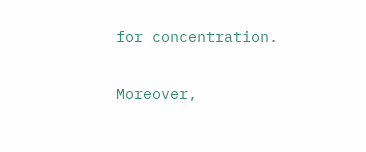for concentration.

Moreover,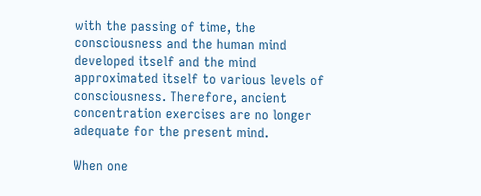with the passing of time, the consciousness and the human mind developed itself and the mind approximated itself to various levels of consciousness. Therefore, ancient concentration exercises are no longer adequate for the present mind.

When one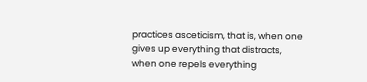practices asceticism, that is, when one gives up everything that distracts, when one repels everything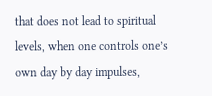that does not lead to spiritual levels, when one controls one’s own day by day impulses,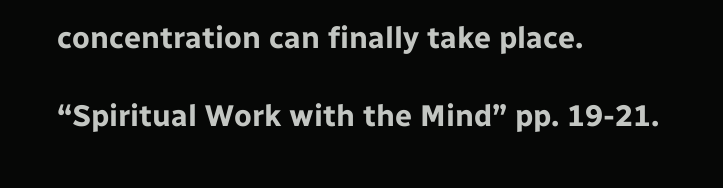concentration can finally take place.

“Spiritual Work with the Mind” pp. 19-21.